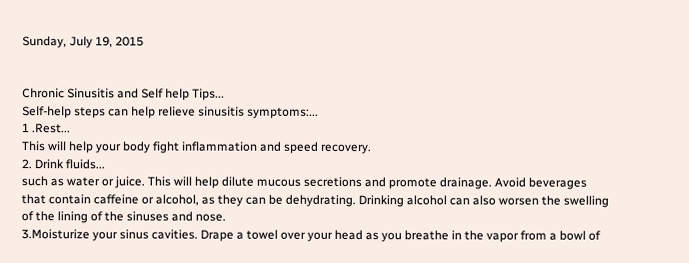Sunday, July 19, 2015


Chronic Sinusitis and Self help Tips...
Self-help steps can help relieve sinusitis symptoms:...
1 .Rest...
This will help your body fight inflammation and speed recovery.
2. Drink fluids...
such as water or juice. This will help dilute mucous secretions and promote drainage. Avoid beverages that contain caffeine or alcohol, as they can be dehydrating. Drinking alcohol can also worsen the swelling of the lining of the sinuses and nose.
3.Moisturize your sinus cavities. Drape a towel over your head as you breathe in the vapor from a bowl of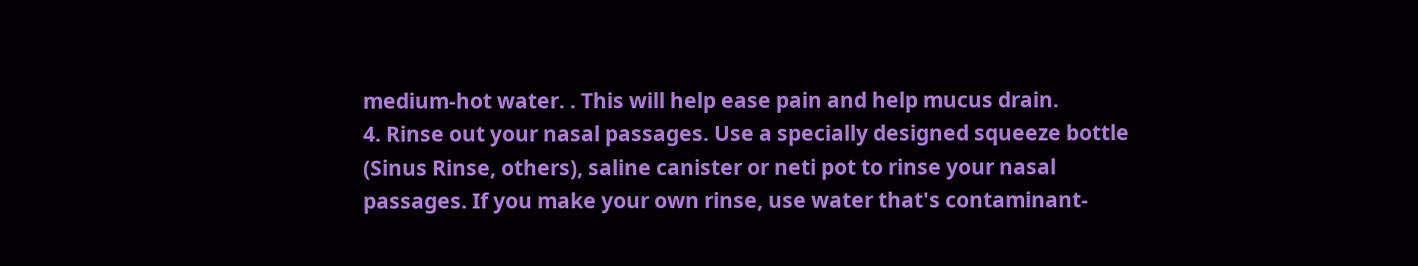medium-hot water. . This will help ease pain and help mucus drain.
4. Rinse out your nasal passages. Use a specially designed squeeze bottle (Sinus Rinse, others), saline canister or neti pot to rinse your nasal passages. If you make your own rinse, use water that's contaminant-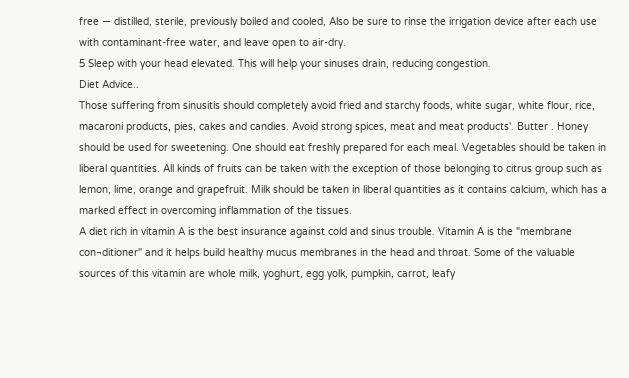free — distilled, sterile, previously boiled and cooled, Also be sure to rinse the irrigation device after each use with contaminant-free water, and leave open to air-dry.
5 Sleep with your head elevated. This will help your sinuses drain, reducing congestion.
Diet Advice..
Those suffering from sinusitis should completely avoid fried and starchy foods, white sugar, white flour, rice, macaroni products, pies, cakes and candies. Avoid strong spices, meat and meat products'. Butter . Honey should be used for sweetening. One should eat freshly prepared for each meal. Vegetables should be taken in liberal quantities. All kinds of fruits can be taken with the exception of those belonging to citrus group such as lemon, lime, orange and grapefruit. Milk should be taken in liberal quantities as it contains calcium, which has a marked effect in overcoming inflammation of the tissues.
A diet rich in vitamin A is the best insurance against cold and sinus trouble. Vitamin A is the "membrane con¬ditioner" and it helps build healthy mucus membranes in the head and throat. Some of the valuable sources of this vitamin are whole milk, yoghurt, egg yolk, pumpkin, carrot, leafy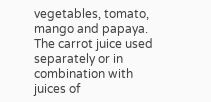vegetables, tomato, mango and papaya.
The carrot juice used separately or in combination with juices of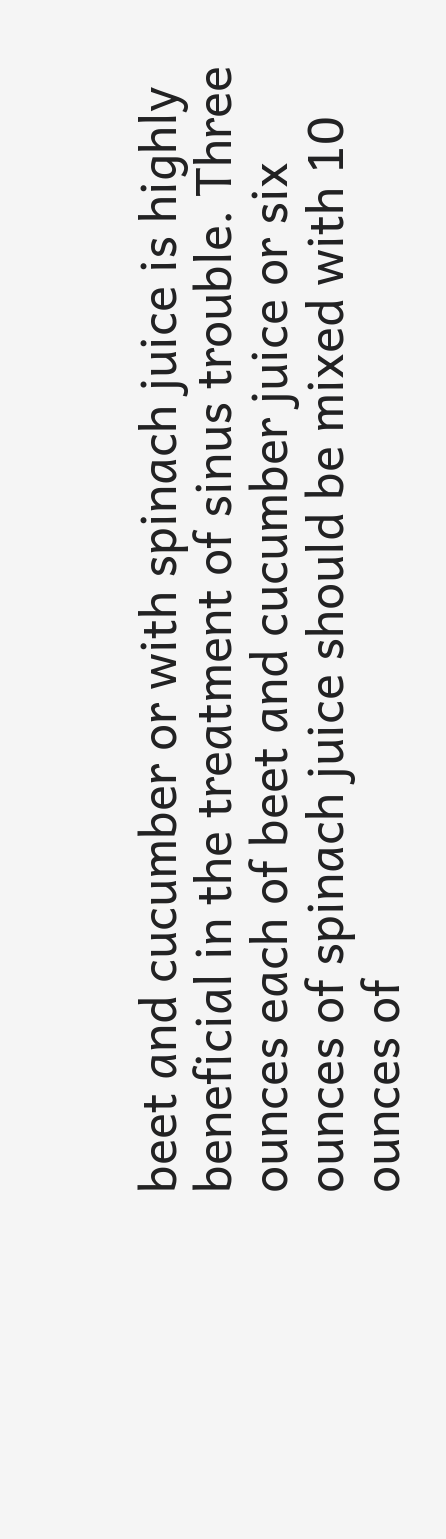beet and cucumber or with spinach juice is highly beneficial in the treatment of sinus trouble. Three ounces each of beet and cucumber juice or six ounces of spinach juice should be mixed with 10 ounces of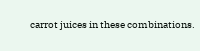carrot juices in these combinations.